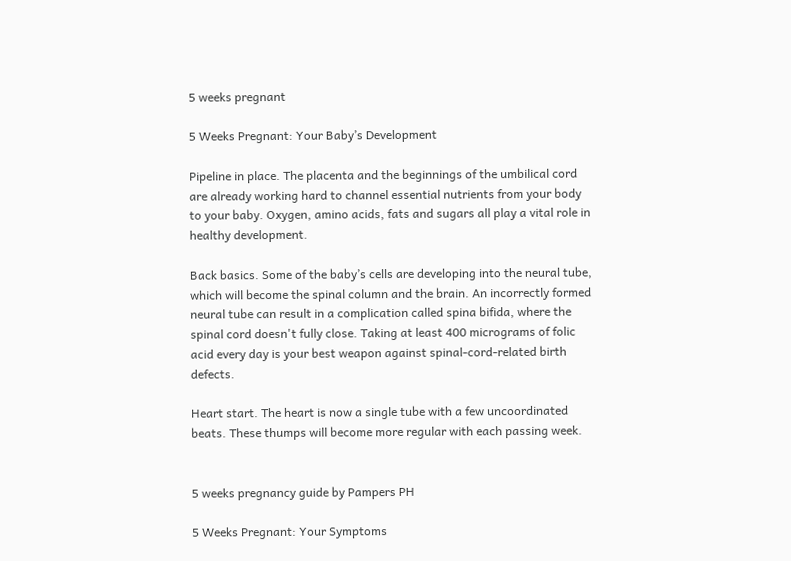5 weeks pregnant

5 Weeks Pregnant: Your Baby’s Development

Pipeline in place. The placenta and the beginnings of the umbilical cord are already working hard to channel essential nutrients from your body to your baby. Oxygen, amino acids, fats and sugars all play a vital role in healthy development.

Back basics. Some of the baby’s cells are developing into the neural tube, which will become the spinal column and the brain. An incorrectly formed neural tube can result in a complication called spina bifida, where the spinal cord doesn't fully close. Taking at least 400 micrograms of folic acid every day is your best weapon against spinal-cord-related birth defects.

Heart start. The heart is now a single tube with a few uncoordinated beats. These thumps will become more regular with each passing week.


5 weeks pregnancy guide by Pampers PH

5 Weeks Pregnant: Your Symptoms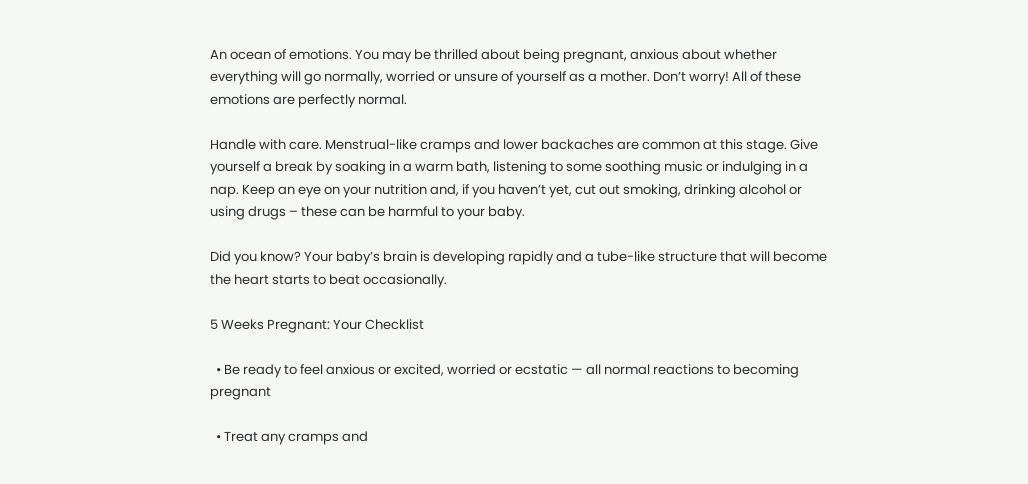An ocean of emotions. You may be thrilled about being pregnant, anxious about whether everything will go normally, worried or unsure of yourself as a mother. Don’t worry! All of these emotions are perfectly normal.

Handle with care. Menstrual-like cramps and lower backaches are common at this stage. Give yourself a break by soaking in a warm bath, listening to some soothing music or indulging in a nap. Keep an eye on your nutrition and, if you haven’t yet, cut out smoking, drinking alcohol or using drugs – these can be harmful to your baby.

Did you know? Your baby’s brain is developing rapidly and a tube-like structure that will become the heart starts to beat occasionally.

5 Weeks Pregnant: Your Checklist

  • Be ready to feel anxious or excited, worried or ecstatic — all normal reactions to becoming pregnant

  • Treat any cramps and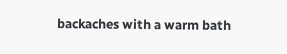backaches with a warm bath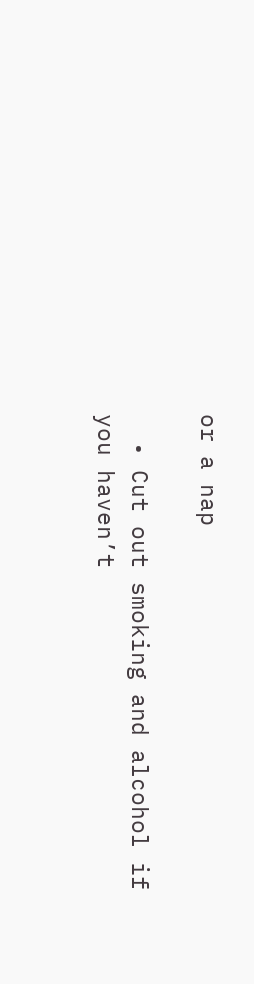or a nap

  • Cut out smoking and alcohol if you haven’t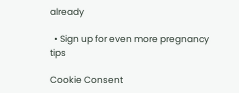already

  • Sign up for even more pregnancy tips

Cookie Consent